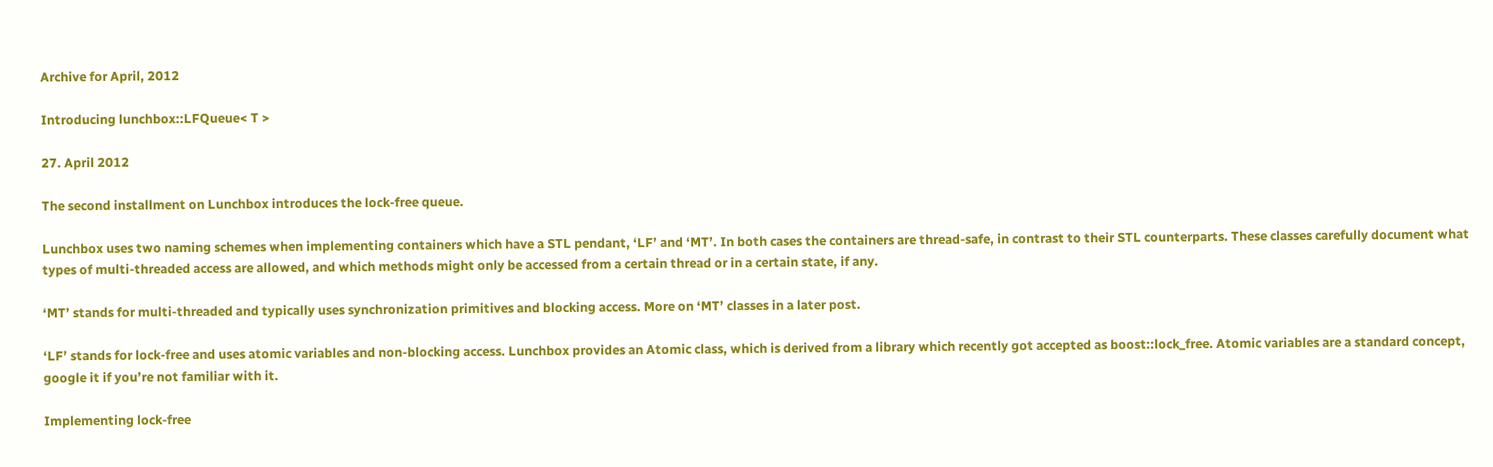Archive for April, 2012

Introducing lunchbox::LFQueue< T >

27. April 2012

The second installment on Lunchbox introduces the lock-free queue.

Lunchbox uses two naming schemes when implementing containers which have a STL pendant, ‘LF’ and ‘MT’. In both cases the containers are thread-safe, in contrast to their STL counterparts. These classes carefully document what types of multi-threaded access are allowed, and which methods might only be accessed from a certain thread or in a certain state, if any.

‘MT’ stands for multi-threaded and typically uses synchronization primitives and blocking access. More on ‘MT’ classes in a later post.

‘LF’ stands for lock-free and uses atomic variables and non-blocking access. Lunchbox provides an Atomic class, which is derived from a library which recently got accepted as boost::lock_free. Atomic variables are a standard concept, google it if you’re not familiar with it.

Implementing lock-free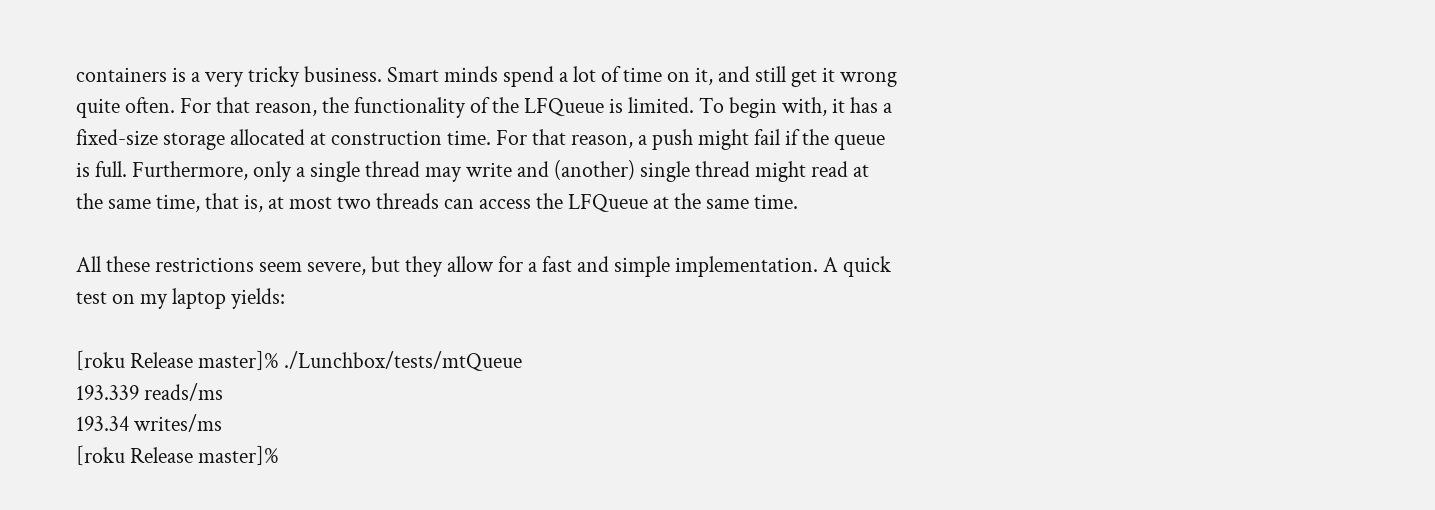containers is a very tricky business. Smart minds spend a lot of time on it, and still get it wrong quite often. For that reason, the functionality of the LFQueue is limited. To begin with, it has a fixed-size storage allocated at construction time. For that reason, a push might fail if the queue is full. Furthermore, only a single thread may write and (another) single thread might read at the same time, that is, at most two threads can access the LFQueue at the same time.

All these restrictions seem severe, but they allow for a fast and simple implementation. A quick test on my laptop yields:

[roku Release master]% ./Lunchbox/tests/mtQueue
193.339 reads/ms
193.34 writes/ms
[roku Release master]%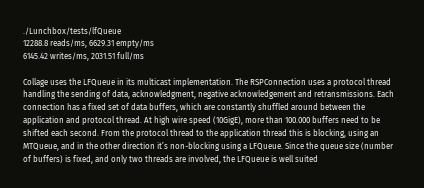./Lunchbox/tests/lfQueue
12288.8 reads/ms, 6629.31 empty/ms
6145.42 writes/ms, 2031.51 full/ms

Collage uses the LFQueue in its multicast implementation. The RSPConnection uses a protocol thread handling the sending of data, acknowledgment, negative acknowledgement and retransmissions. Each connection has a fixed set of data buffers, which are constantly shuffled around between the application and protocol thread. At high wire speed (10GigE), more than 100.000 buffers need to be shifted each second. From the protocol thread to the application thread this is blocking, using an MTQueue, and in the other direction it’s non-blocking using a LFQueue. Since the queue size (number of buffers) is fixed, and only two threads are involved, the LFQueue is well suited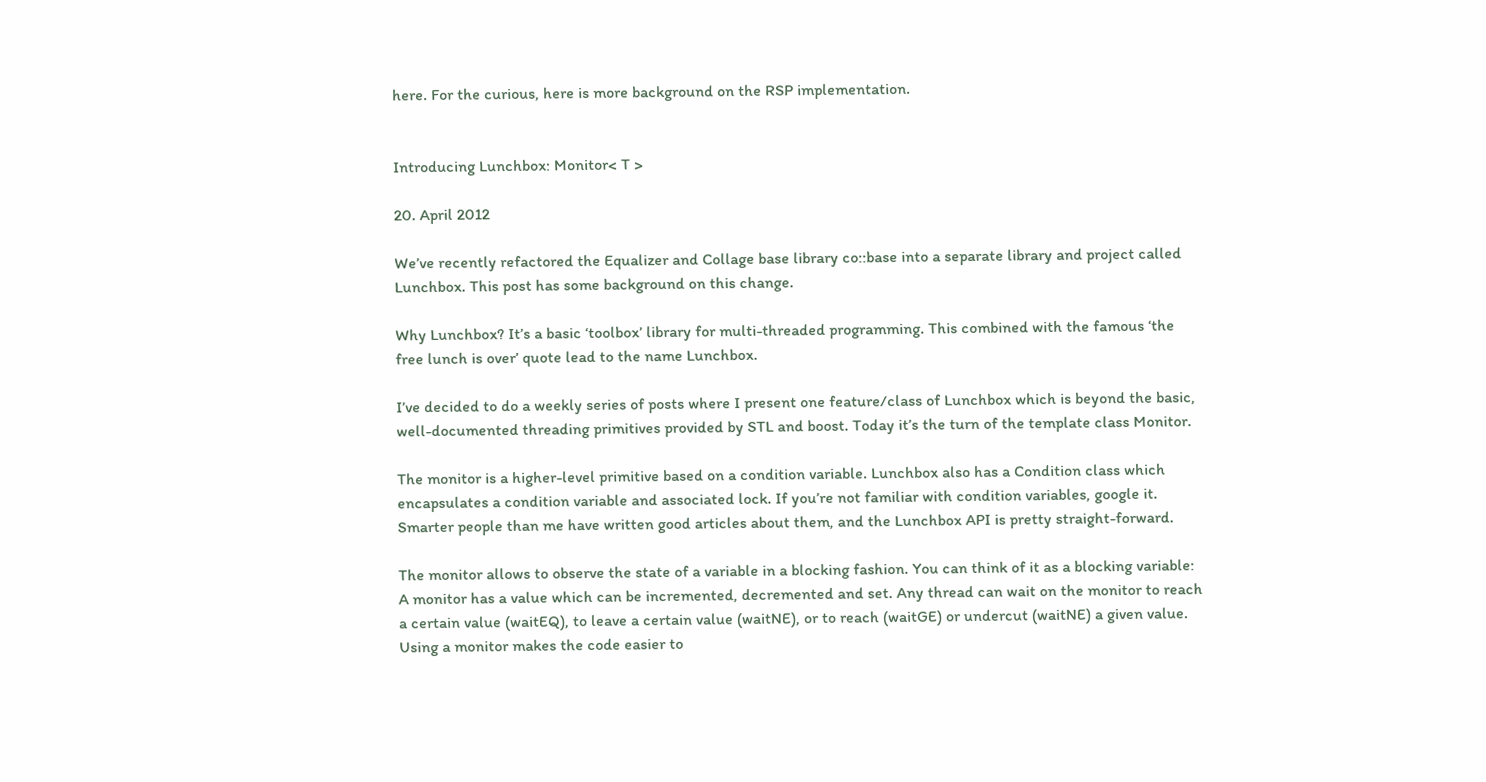here. For the curious, here is more background on the RSP implementation.


Introducing Lunchbox: Monitor< T >

20. April 2012

We’ve recently refactored the Equalizer and Collage base library co::base into a separate library and project called Lunchbox. This post has some background on this change.

Why Lunchbox? It’s a basic ‘toolbox’ library for multi-threaded programming. This combined with the famous ‘the free lunch is over’ quote lead to the name Lunchbox.

I’ve decided to do a weekly series of posts where I present one feature/class of Lunchbox which is beyond the basic, well-documented threading primitives provided by STL and boost. Today it’s the turn of the template class Monitor.

The monitor is a higher-level primitive based on a condition variable. Lunchbox also has a Condition class which encapsulates a condition variable and associated lock. If you’re not familiar with condition variables, google it. Smarter people than me have written good articles about them, and the Lunchbox API is pretty straight-forward.

The monitor allows to observe the state of a variable in a blocking fashion. You can think of it as a blocking variable: A monitor has a value which can be incremented, decremented and set. Any thread can wait on the monitor to reach a certain value (waitEQ), to leave a certain value (waitNE), or to reach (waitGE) or undercut (waitNE) a given value. Using a monitor makes the code easier to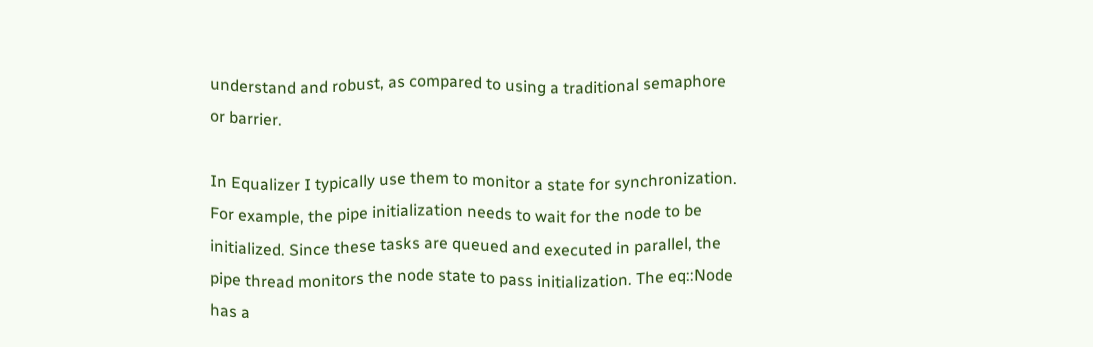understand and robust, as compared to using a traditional semaphore or barrier.

In Equalizer I typically use them to monitor a state for synchronization. For example, the pipe initialization needs to wait for the node to be initialized. Since these tasks are queued and executed in parallel, the pipe thread monitors the node state to pass initialization. The eq::Node has a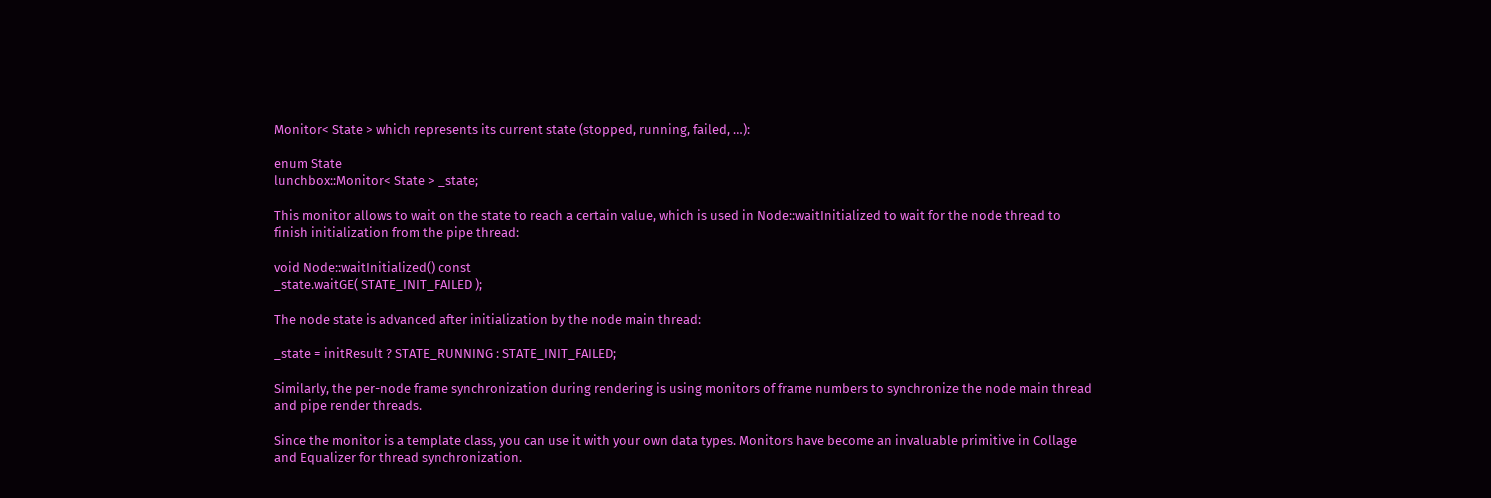Monitor< State > which represents its current state (stopped, running, failed, …):

enum State
lunchbox::Monitor< State > _state;

This monitor allows to wait on the state to reach a certain value, which is used in Node::waitInitialized to wait for the node thread to finish initialization from the pipe thread:

void Node::waitInitialized() const
_state.waitGE( STATE_INIT_FAILED );

The node state is advanced after initialization by the node main thread:

_state = initResult ? STATE_RUNNING : STATE_INIT_FAILED;

Similarly, the per-node frame synchronization during rendering is using monitors of frame numbers to synchronize the node main thread and pipe render threads.

Since the monitor is a template class, you can use it with your own data types. Monitors have become an invaluable primitive in Collage and Equalizer for thread synchronization.